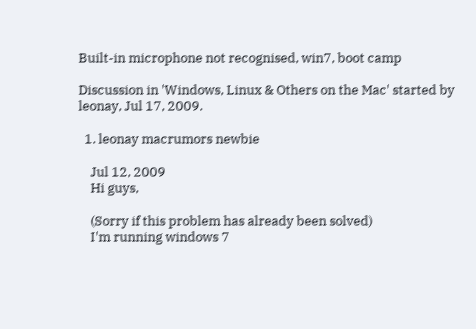Built-in microphone not recognised, win7, boot camp

Discussion in 'Windows, Linux & Others on the Mac' started by leonay, Jul 17, 2009.

  1. leonay macrumors newbie

    Jul 12, 2009
    Hi guys,

    (Sorry if this problem has already been solved)
    I'm running windows 7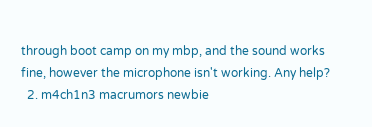through boot camp on my mbp, and the sound works fine, however the microphone isn't working. Any help?
  2. m4ch1n3 macrumors newbie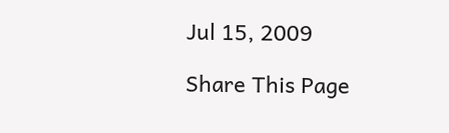Jul 15, 2009

Share This Page